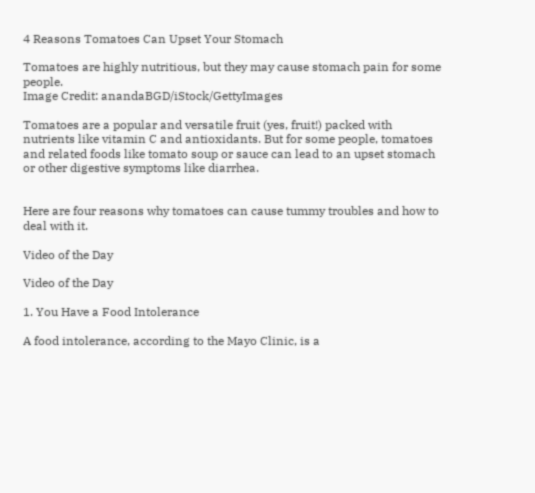4 Reasons Tomatoes Can Upset Your Stomach

Tomatoes are highly nutritious, but they may cause stomach pain for some people.
Image Credit: anandaBGD/iStock/GettyImages

Tomatoes are a popular and versatile fruit (yes, fruit!) packed with nutrients like vitamin C and antioxidants. But for some people, tomatoes and related foods like tomato soup or sauce can lead to an upset stomach or other digestive symptoms like diarrhea.


Here are four reasons why tomatoes can cause tummy troubles and how to deal with it.

Video of the Day

Video of the Day

1. You Have a Food Intolerance

A food intolerance, according to the Mayo Clinic, is a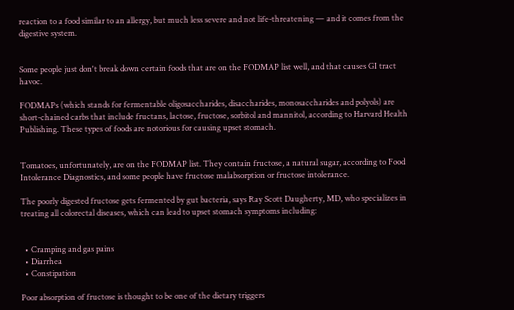reaction to a food similar to an allergy, but much less severe and not life-threatening — and it comes from the digestive system.


Some people just don't break down certain foods that are on the FODMAP list well, and that causes GI tract havoc.

FODMAPs (which stands for fermentable oligosaccharides, disaccharides, monosaccharides and polyols) are short-chained carbs that include fructans, lactose, fructose, sorbitol and mannitol, according to Harvard Health Publishing. These types of foods are notorious for causing upset stomach.


Tomatoes, unfortunately, are on the FODMAP list. They contain fructose, a natural sugar, according to Food Intolerance Diagnostics, and some people have fructose malabsorption or fructose intolerance.

The poorly digested fructose gets fermented by gut bacteria, says Ray Scott Daugherty, MD, who specializes in treating all colorectal diseases, which can lead to upset stomach symptoms including:


  • Cramping and gas pains
  • Diarrhea
  • Constipation

Poor absorption of fructose is thought to be one of the dietary triggers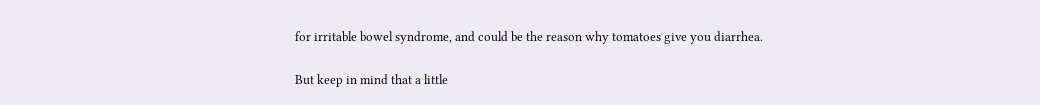for irritable bowel syndrome, and could be the reason why tomatoes give you diarrhea.

But keep in mind that a little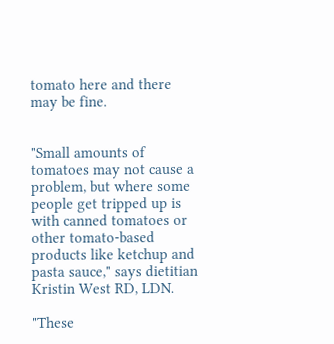tomato here and there may be fine.


"Small amounts of tomatoes may not cause a problem, but where some people get tripped up is with canned tomatoes or other tomato-based products like ketchup and pasta sauce," says dietitian Kristin West RD, LDN.

"These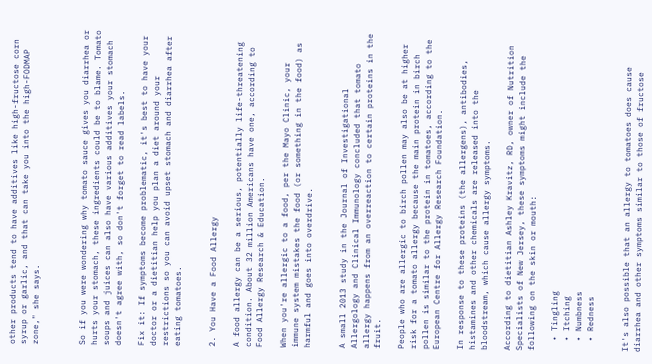other products tend to have additives like high-fructose corn syrup or garlic, and that can take you into the high-FODMAP zone," she says.



So if you were wondering why tomato sauce gives you diarrhea or hurts your stomach, these ingredients could be to blame. Tomato soups and juices can also have various additives your stomach doesn't agree with, so don't forget to read labels.

Fix it: If symptoms become problematic, it's best to have your doctor or a dietitian help you plan a diet around your restrictions so you can avoid upset stomach and diarrhea after eating tomatoes.


2. You Have a Food Allergy

A food allergy can be a serious, potentially life-threatening condition. About 32 million Americans have one, according to Food Allergy Research & Education.

When you're allergic to a food, per the Mayo Clinic, your immune system mistakes the food (or something in the food) as harmful and goes into overdrive.


A small 2013 study in the Journal of Investigational Allergology and Clinical Immunology concluded that tomato allergy happens from an overreaction to certain proteins in the fruit.

People who are allergic to birch pollen may also be at higher risk for a tomato allergy because the main protein in birch pollen is similar to the protein in tomatoes, according to the European Centre for Allergy Research Foundation.

In response to these proteins (the allergens), antibodies, histamines and other chemicals are released into the bloodstream, which cause allergy symptoms.

According to dietitian Ashley Kravitz, RD, owner of Nutrition Specialists of New Jersey, these symptoms might include the following on the skin or mouth:

  • Tingling
  • Itching
  • Numbness
  • Redness


It's also possible that an allergy to tomatoes does cause diarrhea and other symptoms similar to those of fructose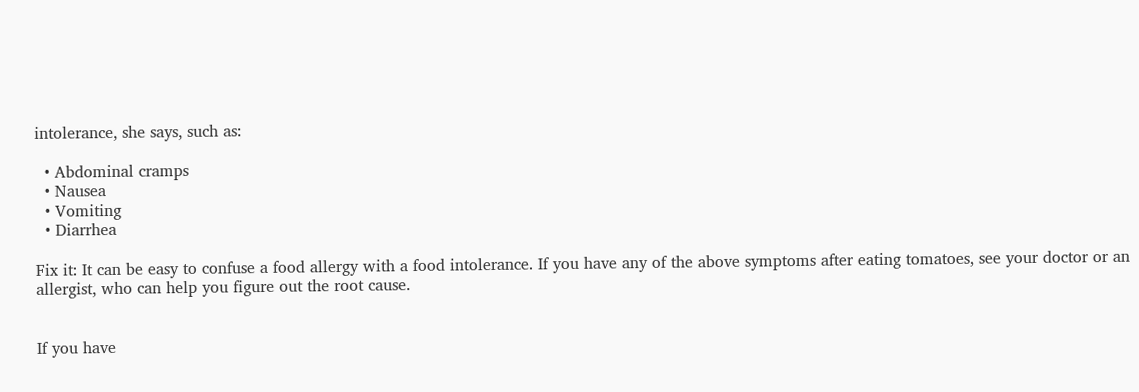intolerance, she says, such as:

  • Abdominal cramps
  • Nausea
  • Vomiting
  • Diarrhea

Fix it: It can be easy to confuse a food allergy with a food intolerance. If you have any of the above symptoms after eating tomatoes, see your doctor or an allergist, who can help you figure out the root cause.


If you have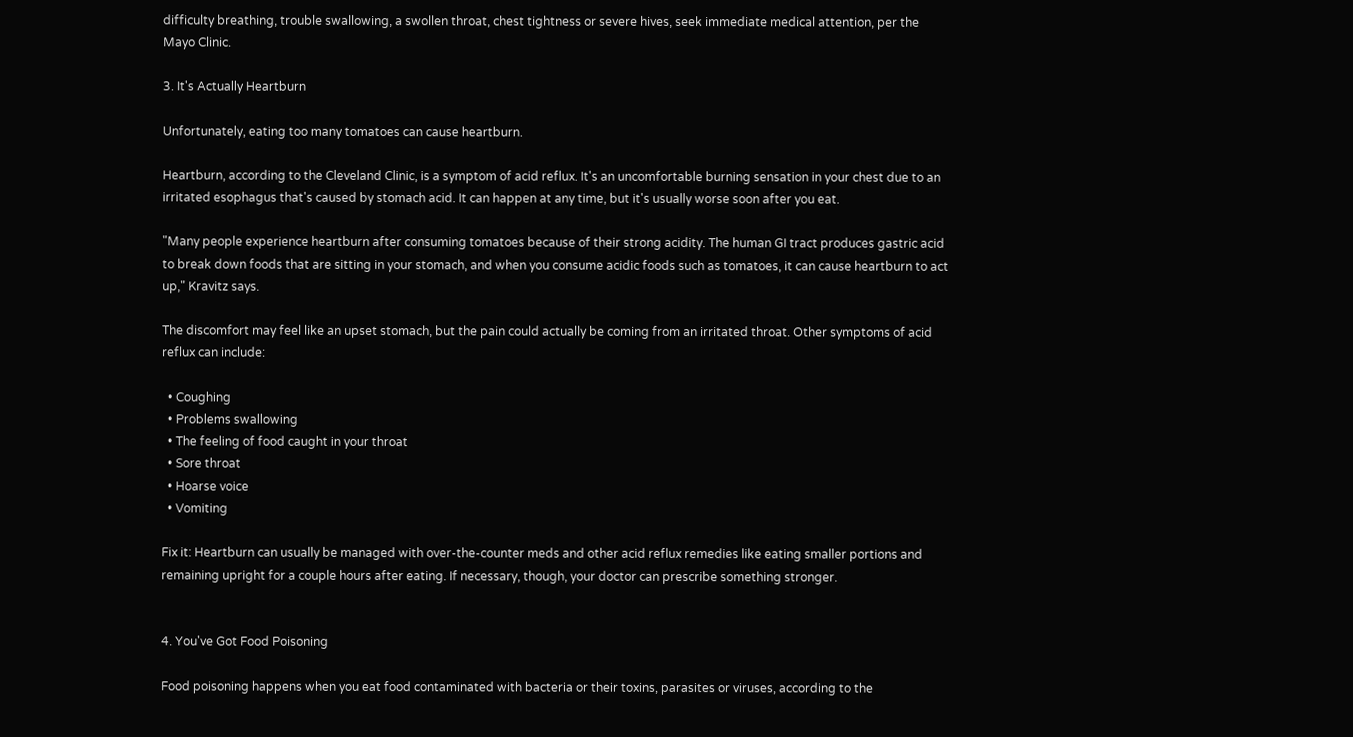difficulty breathing, trouble swallowing, a swollen throat, chest tightness or severe hives, seek immediate medical attention, per the Mayo Clinic.

3. It's Actually Heartburn

Unfortunately, eating too many tomatoes can cause heartburn.

Heartburn, according to the Cleveland Clinic, is a symptom of acid reflux. It's an uncomfortable burning sensation in your chest due to an irritated esophagus that's caused by stomach acid. It can happen at any time, but it's usually worse soon after you eat.

"Many people experience heartburn after consuming tomatoes because of their strong acidity. The human GI tract produces gastric acid to break down foods that are sitting in your stomach, and when you consume acidic foods such as tomatoes, it can cause heartburn to act up," Kravitz says.

The discomfort may feel like an upset stomach, but the pain could actually be coming from an irritated throat. Other symptoms of acid reflux can include:

  • Coughing
  • Problems swallowing
  • The feeling of food caught in your throat
  • Sore throat
  • Hoarse voice
  • Vomiting

Fix it: Heartburn can usually be managed with over-the-counter meds and other acid reflux remedies like eating smaller portions and remaining upright for a couple hours after eating. If necessary, though, your doctor can prescribe something stronger.


4. You've Got Food Poisoning

Food poisoning happens when you eat food contaminated with bacteria or their toxins, parasites or viruses, according to the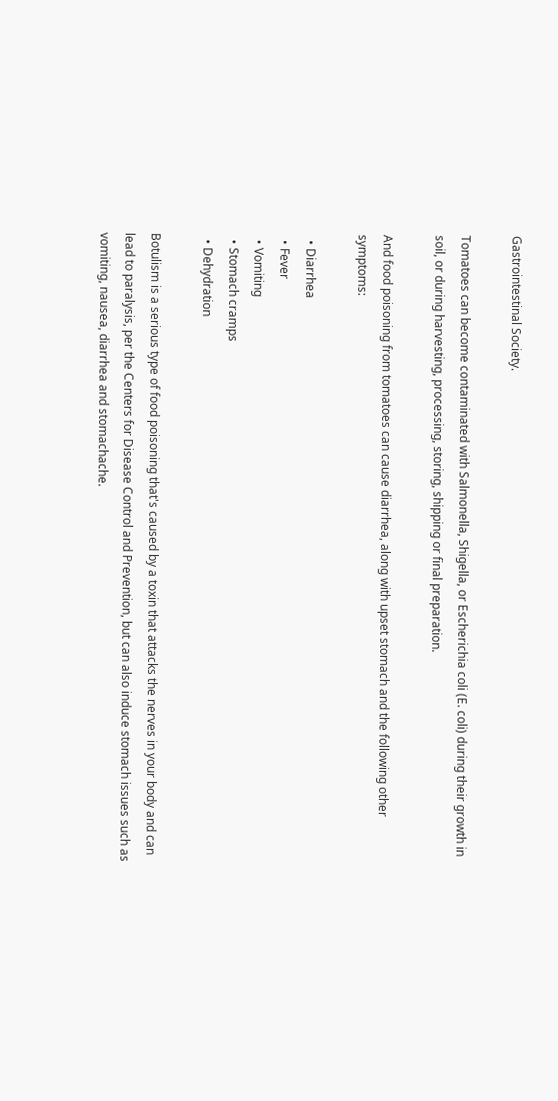Gastrointestinal Society.

Tomatoes can become contaminated with Salmonella, Shigella, or Escherichia coli (E. coli) during their growth in soil, or during harvesting, processing, storing, shipping or final preparation.

And food poisoning from tomatoes can cause diarrhea, along with upset stomach and the following other symptoms:

  • Diarrhea
  • Fever
  • Vomiting
  • Stomach cramps
  • Dehydration

Botulism is a serious type of food poisoning that's caused by a toxin that attacks the nerves in your body and can lead to paralysis, per the Centers for Disease Control and Prevention, but can also induce stomach issues such as vomiting, nausea, diarrhea and stomachache.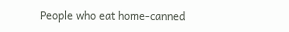People who eat home-canned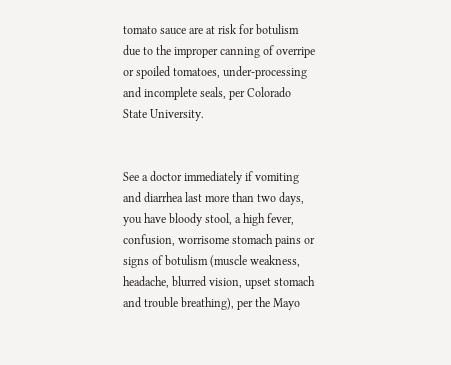tomato sauce are at risk for botulism due to the improper canning of overripe or spoiled tomatoes, under-processing and incomplete seals, per Colorado State University.


See a doctor immediately if vomiting and diarrhea last more than two days, you have bloody stool, a high fever, confusion, worrisome stomach pains or signs of botulism (muscle weakness, headache, blurred vision, upset stomach and trouble breathing), per the Mayo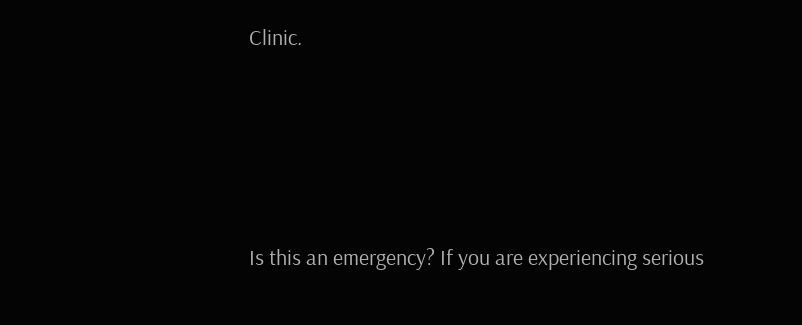Clinic.




Is this an emergency? If you are experiencing serious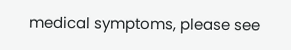medical symptoms, please see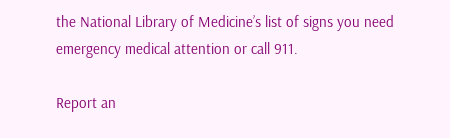the National Library of Medicine’s list of signs you need emergency medical attention or call 911.

Report an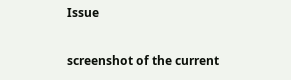Issue

screenshot of the current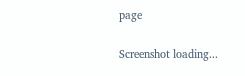page

Screenshot loading...